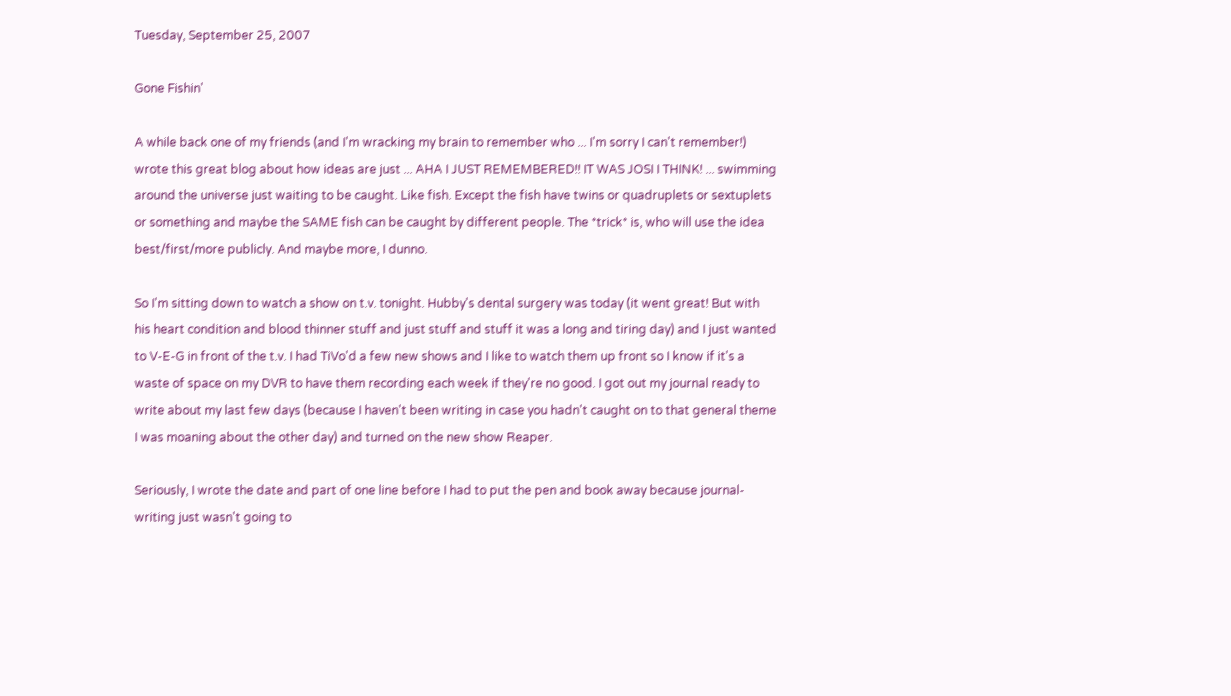Tuesday, September 25, 2007

Gone Fishin'

A while back one of my friends (and I'm wracking my brain to remember who ... I'm sorry I can't remember!) wrote this great blog about how ideas are just ... AHA I JUST REMEMBERED!! IT WAS JOSI I THINK! ... swimming around the universe just waiting to be caught. Like fish. Except the fish have twins or quadruplets or sextuplets or something and maybe the SAME fish can be caught by different people. The *trick* is, who will use the idea best/first/more publicly. And maybe more, I dunno.

So I'm sitting down to watch a show on t.v. tonight. Hubby's dental surgery was today (it went great! But with his heart condition and blood thinner stuff and just stuff and stuff it was a long and tiring day) and I just wanted to V-E-G in front of the t.v. I had TiVo'd a few new shows and I like to watch them up front so I know if it's a waste of space on my DVR to have them recording each week if they're no good. I got out my journal ready to write about my last few days (because I haven't been writing in case you hadn't caught on to that general theme I was moaning about the other day) and turned on the new show Reaper.

Seriously, I wrote the date and part of one line before I had to put the pen and book away because journal-writing just wasn't going to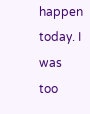happen today. I was too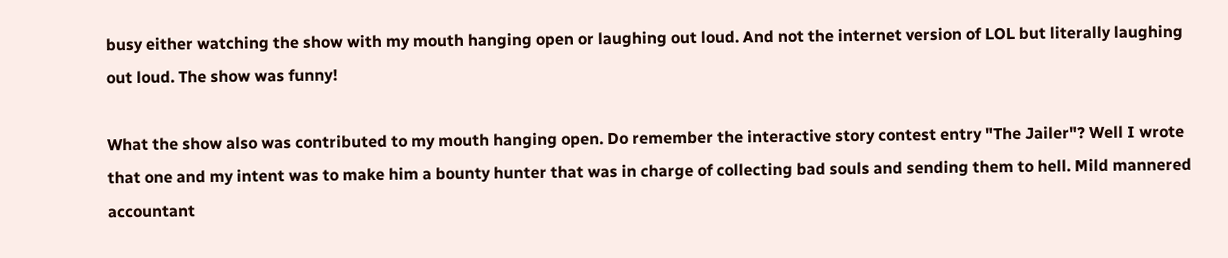busy either watching the show with my mouth hanging open or laughing out loud. And not the internet version of LOL but literally laughing out loud. The show was funny!

What the show also was contributed to my mouth hanging open. Do remember the interactive story contest entry "The Jailer"? Well I wrote that one and my intent was to make him a bounty hunter that was in charge of collecting bad souls and sending them to hell. Mild mannered accountant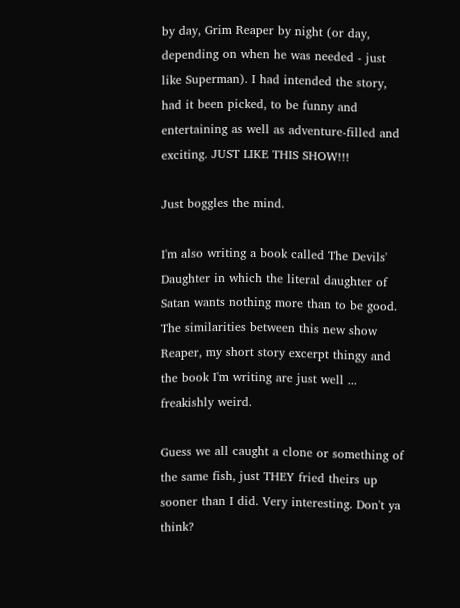by day, Grim Reaper by night (or day, depending on when he was needed - just like Superman). I had intended the story, had it been picked, to be funny and entertaining as well as adventure-filled and exciting. JUST LIKE THIS SHOW!!!

Just boggles the mind.

I'm also writing a book called The Devils' Daughter in which the literal daughter of Satan wants nothing more than to be good. The similarities between this new show Reaper, my short story excerpt thingy and the book I'm writing are just well ... freakishly weird.

Guess we all caught a clone or something of the same fish, just THEY fried theirs up sooner than I did. Very interesting. Don't ya think?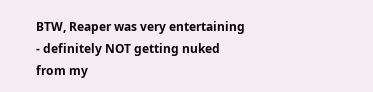BTW, Reaper was very entertaining - definitely NOT getting nuked from my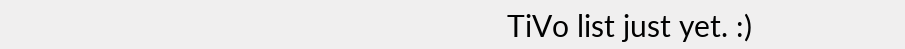TiVo list just yet. :)